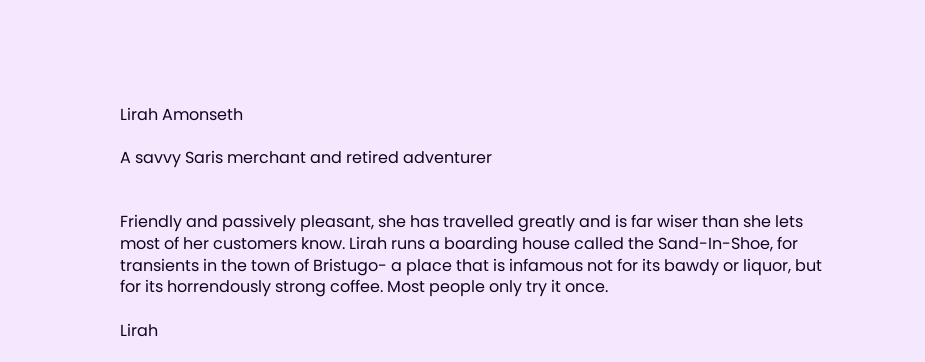Lirah Amonseth

A savvy Saris merchant and retired adventurer


Friendly and passively pleasant, she has travelled greatly and is far wiser than she lets most of her customers know. Lirah runs a boarding house called the Sand-In-Shoe, for transients in the town of Bristugo- a place that is infamous not for its bawdy or liquor, but for its horrendously strong coffee. Most people only try it once.

Lirah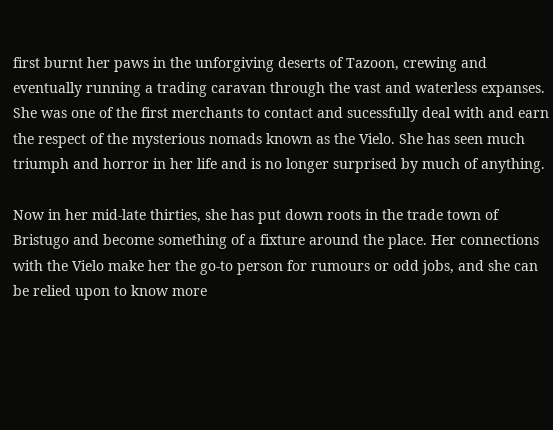first burnt her paws in the unforgiving deserts of Tazoon, crewing and eventually running a trading caravan through the vast and waterless expanses. She was one of the first merchants to contact and sucessfully deal with and earn the respect of the mysterious nomads known as the Vielo. She has seen much triumph and horror in her life and is no longer surprised by much of anything.

Now in her mid-late thirties, she has put down roots in the trade town of Bristugo and become something of a fixture around the place. Her connections with the Vielo make her the go-to person for rumours or odd jobs, and she can be relied upon to know more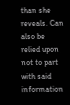than she reveals. Can also be relied upon not to part with said information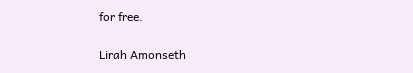for free.

Lirah Amonseth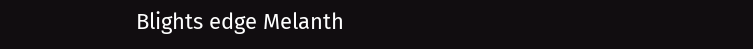Blights edge Melanth